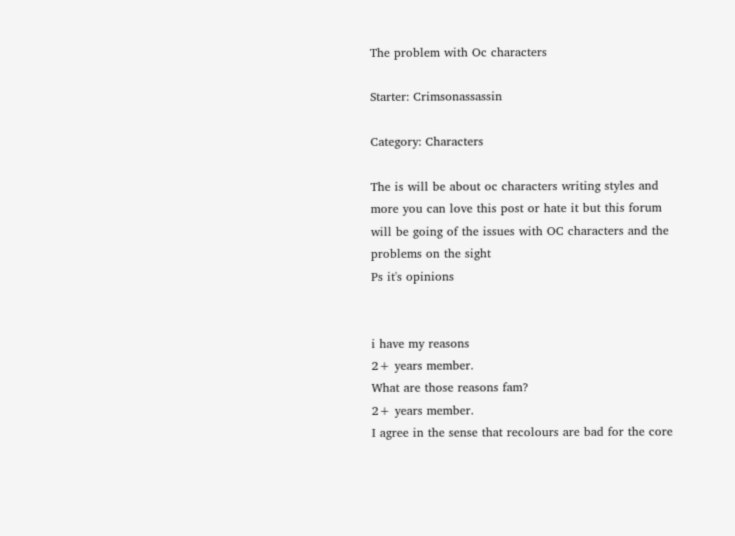The problem with Oc characters

Starter: Crimsonassassin

Category: Characters

The is will be about oc characters writing styles and more you can love this post or hate it but this forum will be going of the issues with OC characters and the problems on the sight
Ps it's opinions


i have my reasons
2+ years member.
What are those reasons fam?
2+ years member.
I agree in the sense that recolours are bad for the core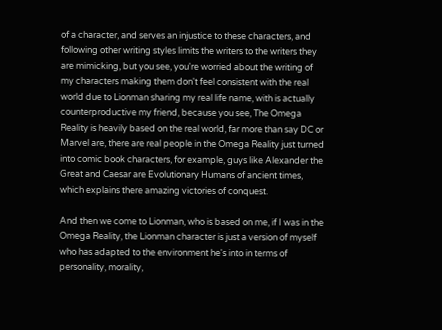of a character, and serves an injustice to these characters, and following other writing styles limits the writers to the writers they are mimicking, but you see, you're worried about the writing of my characters making them don't feel consistent with the real world due to Lionman sharing my real life name, with is actually counterproductive my friend, because you see, The Omega Reality is heavily based on the real world, far more than say DC or Marvel are, there are real people in the Omega Reality just turned into comic book characters, for example, guys like Alexander the Great and Caesar are Evolutionary Humans of ancient times, which explains there amazing victories of conquest.

And then we come to Lionman, who is based on me, if I was in the Omega Reality, the Lionman character is just a version of myself who has adapted to the environment he's into in terms of personality, morality,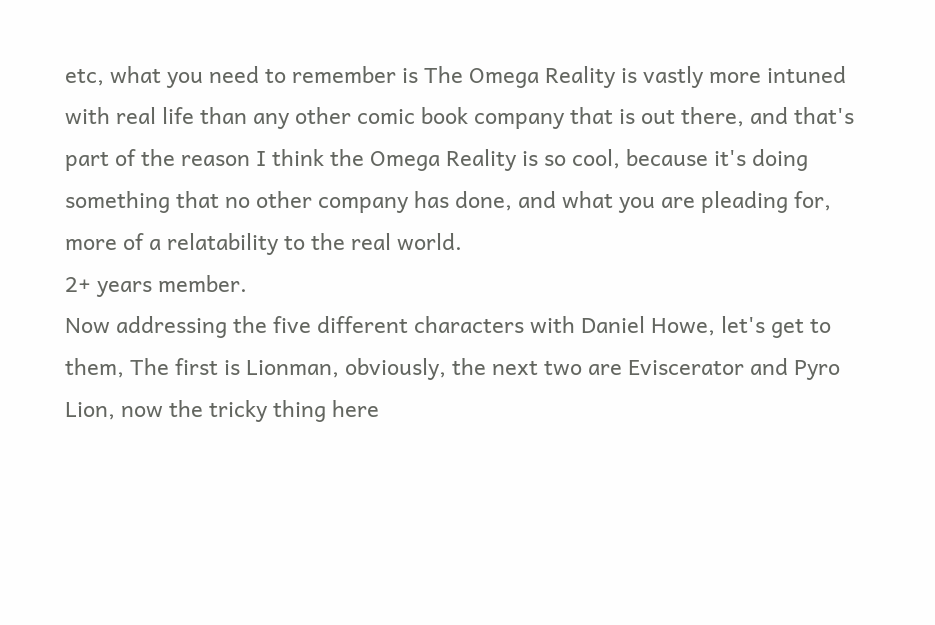etc, what you need to remember is The Omega Reality is vastly more intuned with real life than any other comic book company that is out there, and that's part of the reason I think the Omega Reality is so cool, because it's doing something that no other company has done, and what you are pleading for, more of a relatability to the real world.
2+ years member.
Now addressing the five different characters with Daniel Howe, let's get to them, The first is Lionman, obviously, the next two are Eviscerator and Pyro Lion, now the tricky thing here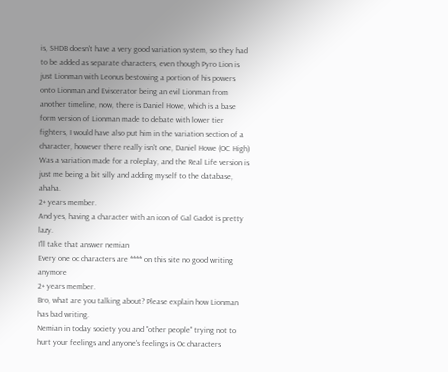is, SHDB doesn't have a very good variation system, so they had to be added as separate characters, even though Pyro Lion is just Lionman with Leonus bestowing a portion of his powers onto Lionman and Eviscerator being an evil Lionman from another timeline, now, there is Daniel Howe, which is a base form version of Lionman made to debate with lower tier fighters, I would have also put him in the variation section of a character, however there really isn't one, Daniel Howe (OC High) Was a variation made for a roleplay, and the Real Life version is just me being a bit silly and adding myself to the database, ahaha.
2+ years member.
And yes, having a character with an icon of Gal Gadot is pretty lazy.
I'll take that answer nemian
Every one oc characters are **** on this site no good writing anymore
2+ years member.
Bro, what are you talking about? Please explain how Lionman has bad writing.
Nemian in today society you and "other people" trying not to hurt your feelings and anyone's feelings is Oc characters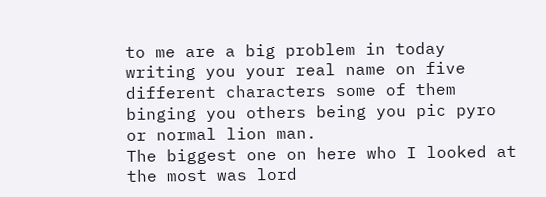to me are a big problem in today writing you your real name on five different characters some of them binging you others being you pic pyro or normal lion man.
The biggest one on here who I looked at the most was lord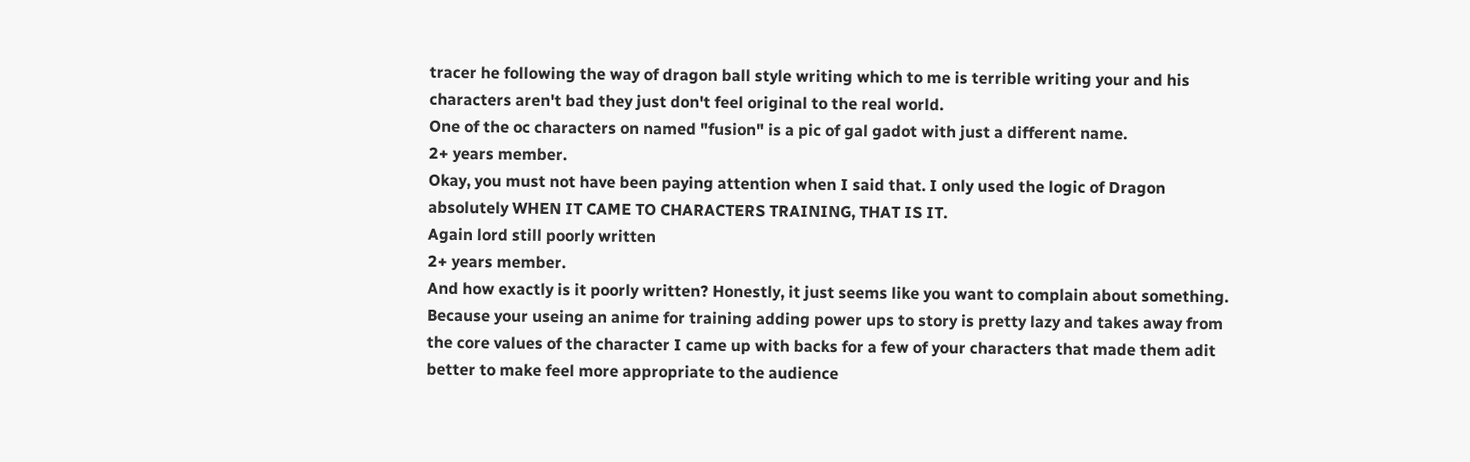tracer he following the way of dragon ball style writing which to me is terrible writing your and his characters aren't bad they just don't feel original to the real world.
One of the oc characters on named "fusion" is a pic of gal gadot with just a different name.
2+ years member.
Okay, you must not have been paying attention when I said that. I only used the logic of Dragon absolutely WHEN IT CAME TO CHARACTERS TRAINING, THAT IS IT.
Again lord still poorly written
2+ years member.
And how exactly is it poorly written? Honestly, it just seems like you want to complain about something.
Because your useing an anime for training adding power ups to story is pretty lazy and takes away from the core values of the character I came up with backs for a few of your characters that made them adit better to make feel more appropriate to the audience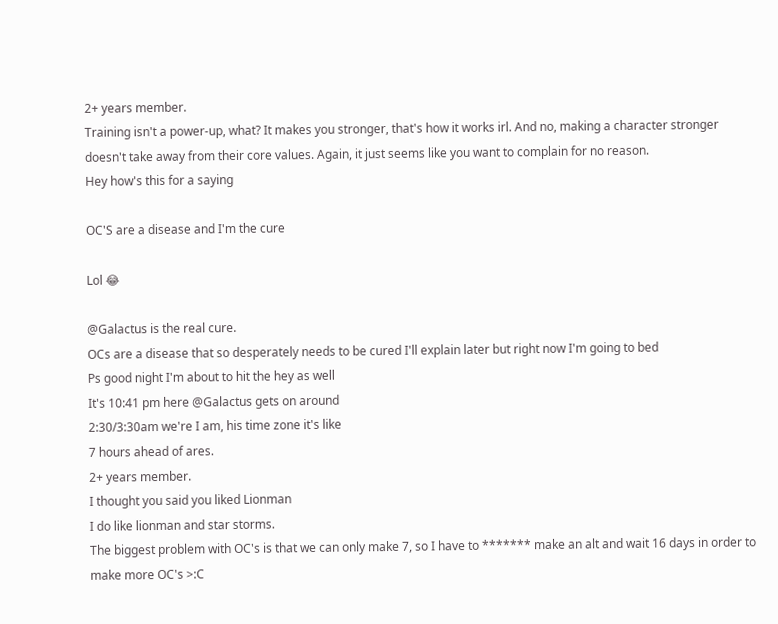2+ years member.
Training isn't a power-up, what? It makes you stronger, that's how it works irl. And no, making a character stronger doesn't take away from their core values. Again, it just seems like you want to complain for no reason.
Hey how's this for a saying

OC'S are a disease and I'm the cure

Lol 😂

@Galactus is the real cure.
OCs are a disease that so desperately needs to be cured I'll explain later but right now I'm going to bed
Ps good night I'm about to hit the hey as well
It's 10:41 pm here @Galactus gets on around
2:30/3:30am we're I am, his time zone it's like
7 hours ahead of ares.
2+ years member.
I thought you said you liked Lionman
I do like lionman and star storms.
The biggest problem with OC's is that we can only make 7, so I have to ******* make an alt and wait 16 days in order to make more OC's >:C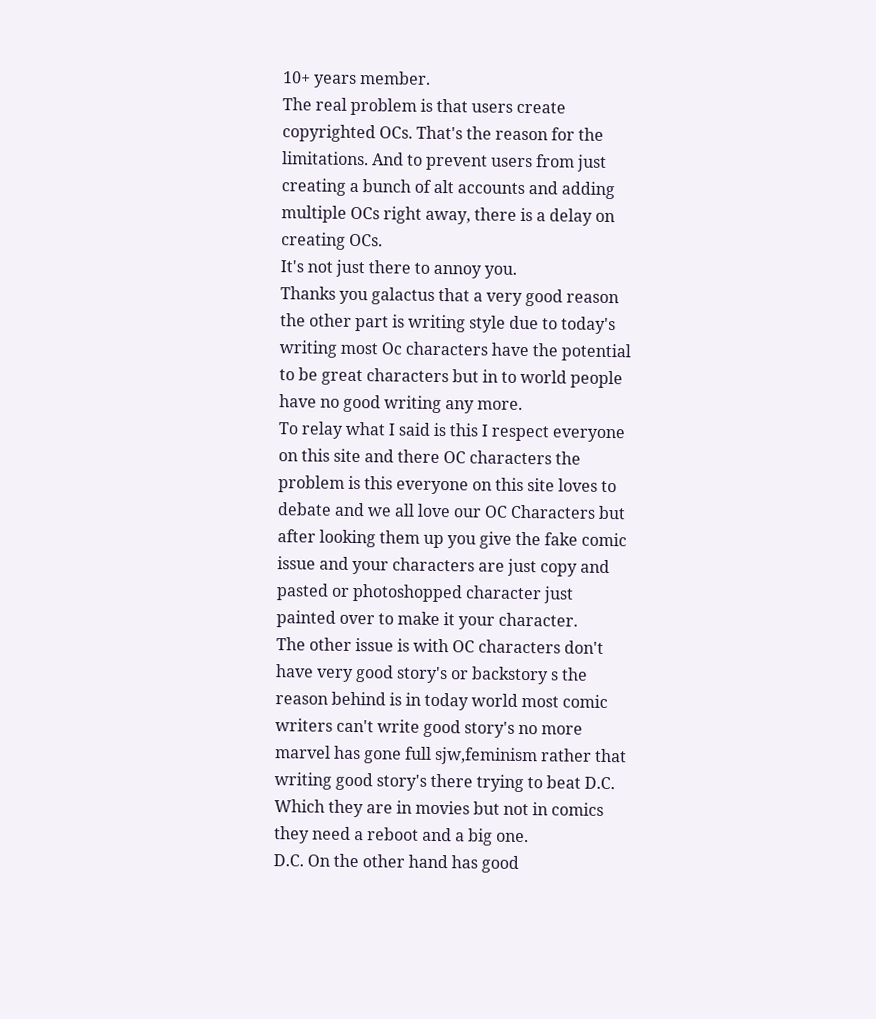10+ years member.
The real problem is that users create copyrighted OCs. That's the reason for the limitations. And to prevent users from just creating a bunch of alt accounts and adding multiple OCs right away, there is a delay on creating OCs.
It's not just there to annoy you.
Thanks you galactus that a very good reason the other part is writing style due to today's writing most Oc characters have the potential to be great characters but in to world people have no good writing any more.
To relay what I said is this I respect everyone on this site and there OC characters the problem is this everyone on this site loves to debate and we all love our OC Characters but after looking them up you give the fake comic issue and your characters are just copy and pasted or photoshopped character just painted over to make it your character.
The other issue is with OC characters don't have very good story's or backstory s the reason behind is in today world most comic writers can't write good story's no more marvel has gone full sjw,feminism rather that writing good story's there trying to beat D.C. Which they are in movies but not in comics they need a reboot and a big one.
D.C. On the other hand has good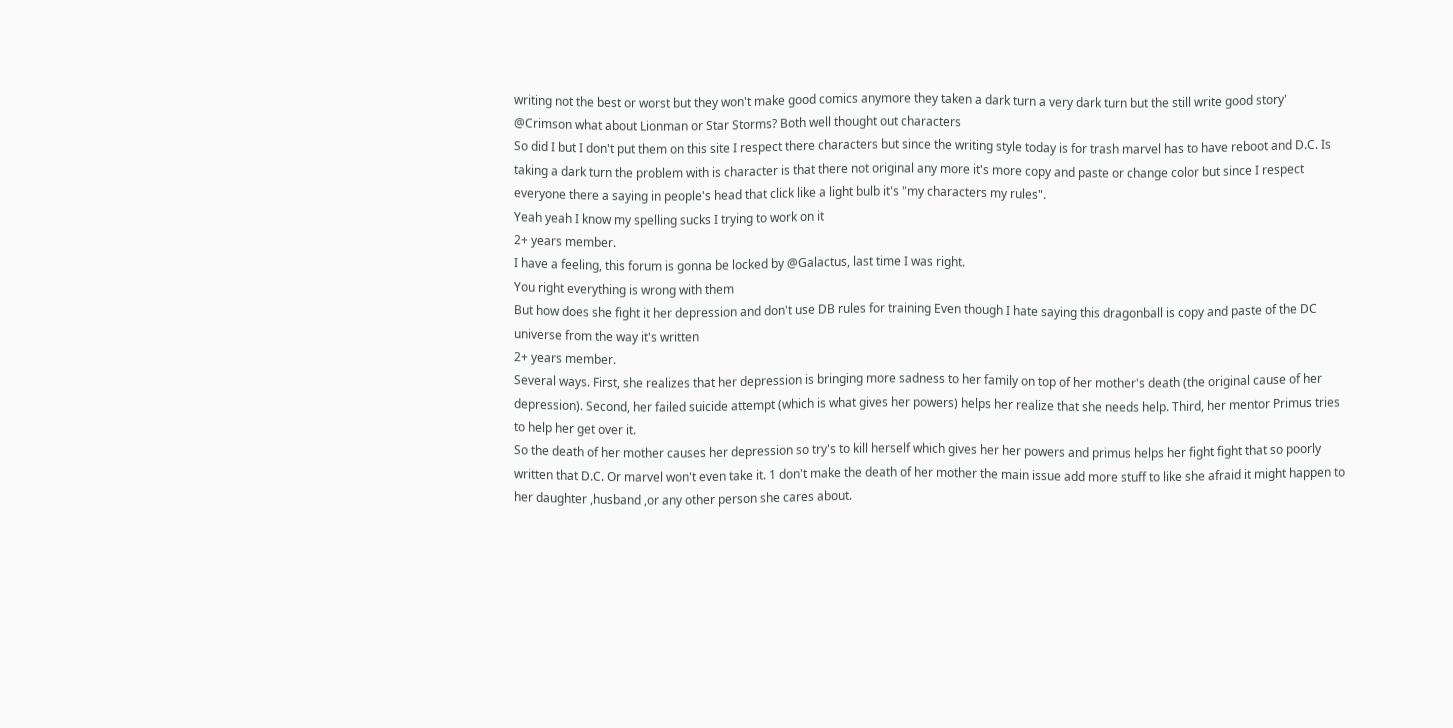writing not the best or worst but they won't make good comics anymore they taken a dark turn a very dark turn but the still write good story'
@Crimson what about Lionman or Star Storms? Both well thought out characters
So did I but I don't put them on this site I respect there characters but since the writing style today is for trash marvel has to have reboot and D.C. Is taking a dark turn the problem with is character is that there not original any more it's more copy and paste or change color but since I respect everyone there a saying in people's head that click like a light bulb it's "my characters my rules".
Yeah yeah I know my spelling sucks I trying to work on it
2+ years member.
I have a feeling, this forum is gonna be locked by @Galactus, last time I was right.
You right everything is wrong with them
But how does she fight it her depression and don't use DB rules for training Even though I hate saying this dragonball is copy and paste of the DC universe from the way it's written
2+ years member.
Several ways. First, she realizes that her depression is bringing more sadness to her family on top of her mother's death (the original cause of her depression). Second, her failed suicide attempt (which is what gives her powers) helps her realize that she needs help. Third, her mentor Primus tries to help her get over it.
So the death of her mother causes her depression so try's to kill herself which gives her her powers and primus helps her fight fight that so poorly written that D.C. Or marvel won't even take it. 1 don't make the death of her mother the main issue add more stuff to like she afraid it might happen to her daughter ,husband ,or any other person she cares about.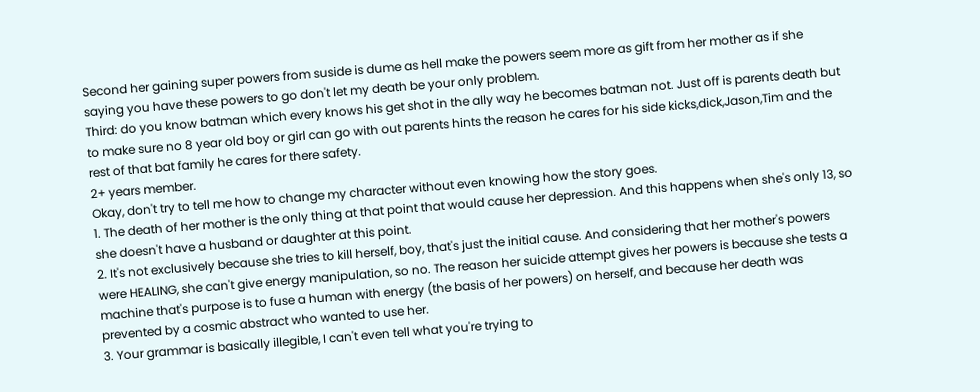Second her gaining super powers from suside is dume as hell make the powers seem more as gift from her mother as if she saying you have these powers to go don't let my death be your only problem.
Third: do you know batman which every knows his get shot in the ally way he becomes batman not. Just off is parents death but to make sure no 8 year old boy or girl can go with out parents hints the reason he cares for his side kicks,dick,Jason,Tim and the rest of that bat family he cares for there safety.
2+ years member.
Okay, don't try to tell me how to change my character without even knowing how the story goes.
1. The death of her mother is the only thing at that point that would cause her depression. And this happens when she's only 13, so she doesn't have a husband or daughter at this point.
2. It's not exclusively because she tries to kill herself, boy, that's just the initial cause. And considering that her mother's powers were HEALING, she can't give energy manipulation, so no. The reason her suicide attempt gives her powers is because she tests a machine that's purpose is to fuse a human with energy (the basis of her powers) on herself, and because her death was prevented by a cosmic abstract who wanted to use her.
3. Your grammar is basically illegible, I can't even tell what you're trying to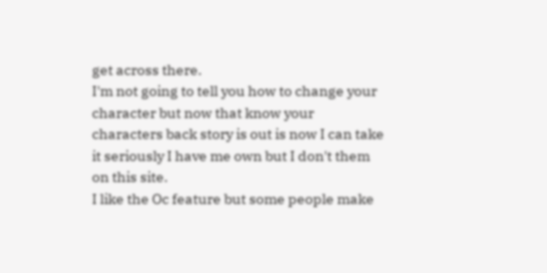get across there.
I'm not going to tell you how to change your character but now that know your characters back story is out is now I can take it seriously I have me own but I don't them on this site.
I like the Oc feature but some people make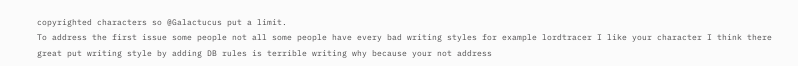copyrighted characters so @Galactucus put a limit.
To address the first issue some people not all some people have every bad writing styles for example lordtracer I like your character I think there great put writing style by adding DB rules is terrible writing why because your not address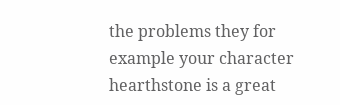the problems they for example your character hearthstone is a great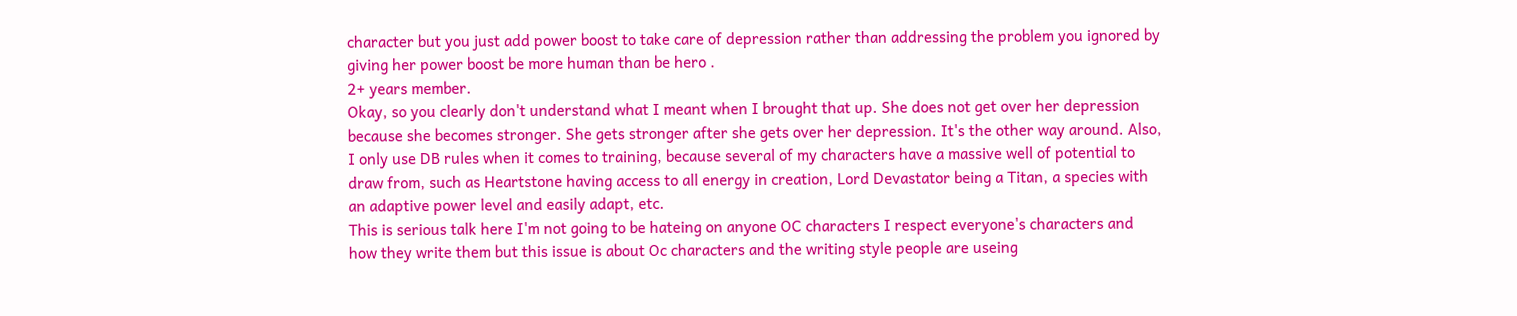character but you just add power boost to take care of depression rather than addressing the problem you ignored by giving her power boost be more human than be hero .
2+ years member.
Okay, so you clearly don't understand what I meant when I brought that up. She does not get over her depression because she becomes stronger. She gets stronger after she gets over her depression. It's the other way around. Also, I only use DB rules when it comes to training, because several of my characters have a massive well of potential to draw from, such as Heartstone having access to all energy in creation, Lord Devastator being a Titan, a species with an adaptive power level and easily adapt, etc.
This is serious talk here I'm not going to be hateing on anyone OC characters I respect everyone's characters and how they write them but this issue is about Oc characters and the writing style people are useing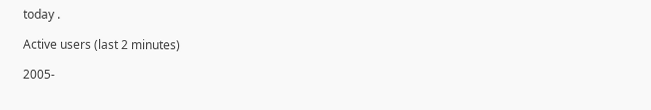today .

Active users (last 2 minutes)

2005-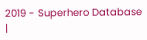2019 - Superhero Database |